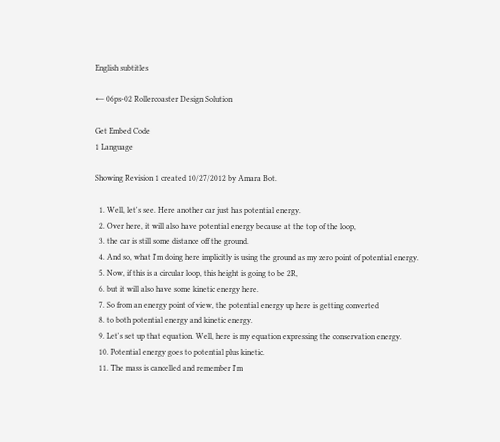English subtitles

← 06ps-02 Rollercoaster Design Solution

Get Embed Code
1 Language

Showing Revision 1 created 10/27/2012 by Amara Bot.

  1. Well, let's see. Here another car just has potential energy.
  2. Over here, it will also have potential energy because at the top of the loop,
  3. the car is still some distance off the ground.
  4. And so, what I'm doing here implicitly is using the ground as my zero point of potential energy.
  5. Now, if this is a circular loop, this height is going to be 2R,
  6. but it will also have some kinetic energy here.
  7. So from an energy point of view, the potential energy up here is getting converted
  8. to both potential energy and kinetic energy.
  9. Let's set up that equation. Well, here is my equation expressing the conservation energy.
  10. Potential energy goes to potential plus kinetic.
  11. The mass is cancelled and remember I'm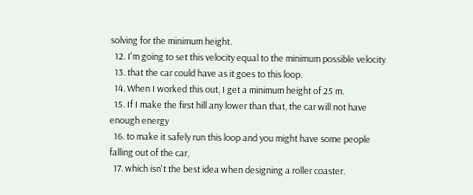solving for the minimum height.
  12. I'm going to set this velocity equal to the minimum possible velocity
  13. that the car could have as it goes to this loop.
  14. When I worked this out, I get a minimum height of 25 m.
  15. If I make the first hill any lower than that, the car will not have enough energy
  16. to make it safely run this loop and you might have some people falling out of the car,
  17. which isn't the best idea when designing a roller coaster.